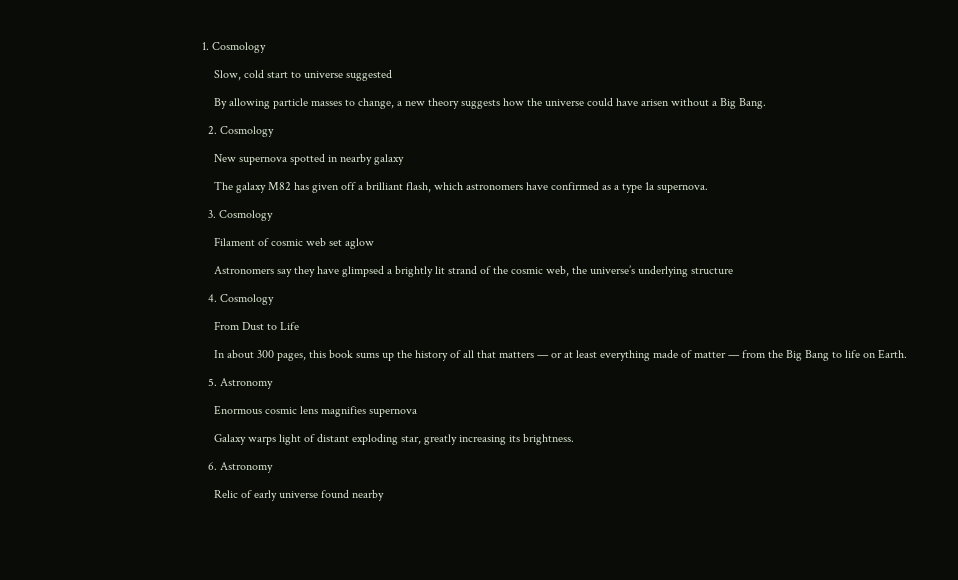1. Cosmology

    Slow, cold start to universe suggested

    By allowing particle masses to change, a new theory suggests how the universe could have arisen without a Big Bang.

  2. Cosmology

    New supernova spotted in nearby galaxy

    The galaxy M82 has given off a brilliant flash, which astronomers have confirmed as a type 1a supernova.

  3. Cosmology

    Filament of cosmic web set aglow

    Astronomers say they have glimpsed a brightly lit strand of the cosmic web, the universe’s underlying structure

  4. Cosmology

    From Dust to Life

    In about 300 pages, this book sums up the history of all that matters — or at least everything made of matter — from the Big Bang to life on Earth.

  5. Astronomy

    Enormous cosmic lens magnifies supernova

    Galaxy warps light of distant exploding star, greatly increasing its brightness.

  6. Astronomy

    Relic of early universe found nearby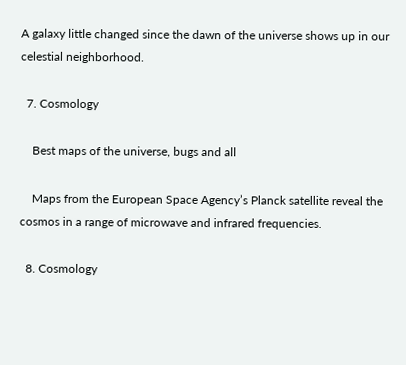A galaxy little changed since the dawn of the universe shows up in our celestial neighborhood.

  7. Cosmology

    Best maps of the universe, bugs and all

    Maps from the European Space Agency’s Planck satellite reveal the cosmos in a range of microwave and infrared frequencies.

  8. Cosmology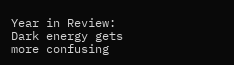Year in Review: Dark energy gets more confusing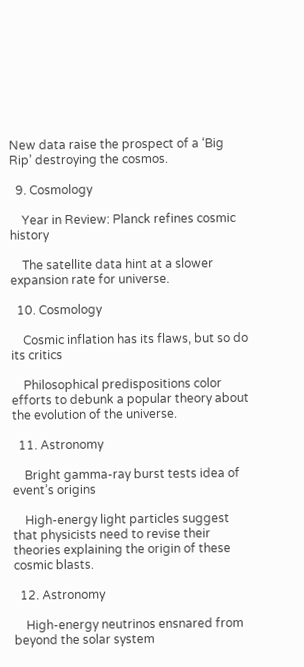New data raise the prospect of a ‘Big Rip’ destroying the cosmos.

  9. Cosmology

    Year in Review: Planck refines cosmic history

    The satellite data hint at a slower expansion rate for universe.

  10. Cosmology

    Cosmic inflation has its flaws, but so do its critics

    Philosophical predispositions color efforts to debunk a popular theory about the evolution of the universe.

  11. Astronomy

    Bright gamma-ray burst tests idea of event’s origins

    High-energy light particles suggest that physicists need to revise their theories explaining the origin of these cosmic blasts.

  12. Astronomy

    High-energy neutrinos ensnared from beyond the solar system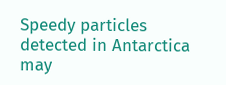Speedy particles detected in Antarctica may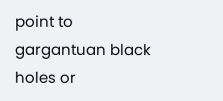point to gargantuan black holes or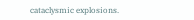cataclysmic explosions.